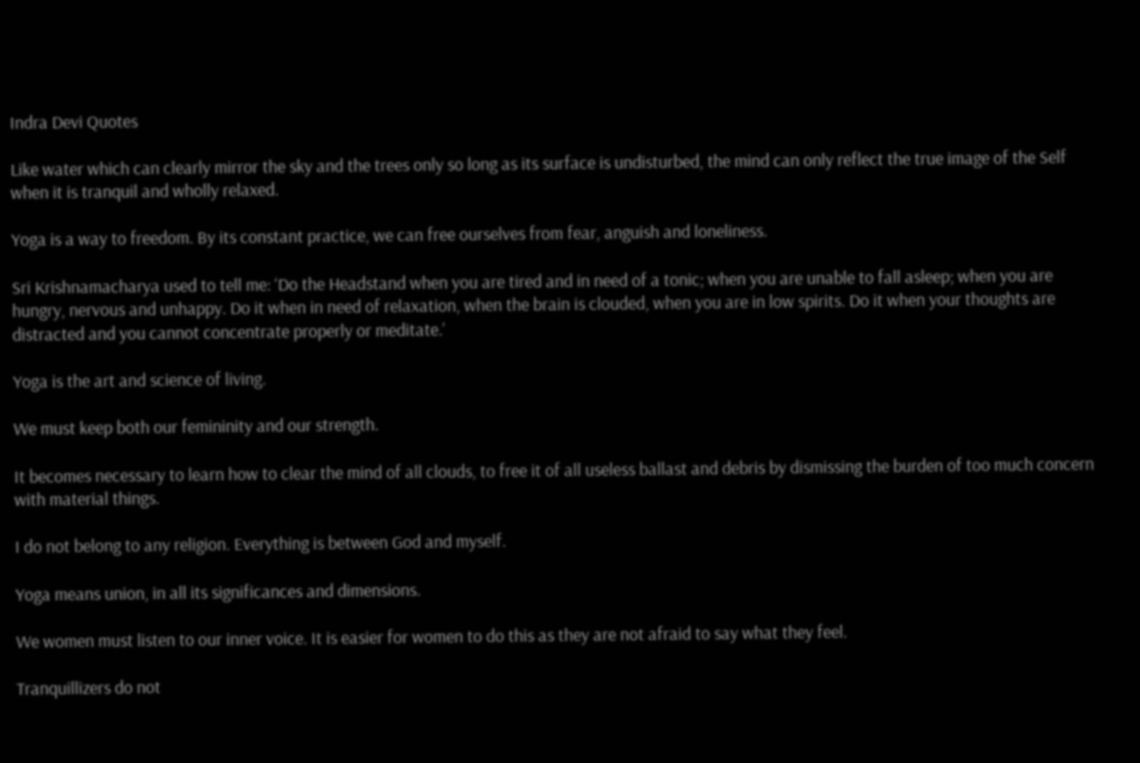Indra Devi Quotes

Like water which can clearly mirror the sky and the trees only so long as its surface is undisturbed, the mind can only reflect the true image of the Self when it is tranquil and wholly relaxed.

Yoga is a way to freedom. By its constant practice, we can free ourselves from fear, anguish and loneliness.

Sri Krishnamacharya used to tell me: ‘Do the Headstand when you are tired and in need of a tonic; when you are unable to fall asleep; when you are hungry, nervous and unhappy. Do it when in need of relaxation, when the brain is clouded, when you are in low spirits. Do it when your thoughts are distracted and you cannot concentrate properly or meditate.’

Yoga is the art and science of living.

We must keep both our femininity and our strength.

It becomes necessary to learn how to clear the mind of all clouds, to free it of all useless ballast and debris by dismissing the burden of too much concern with material things.

I do not belong to any religion. Everything is between God and myself.

Yoga means union, in all its significances and dimensions.

We women must listen to our inner voice. It is easier for women to do this as they are not afraid to say what they feel.

Tranquillizers do not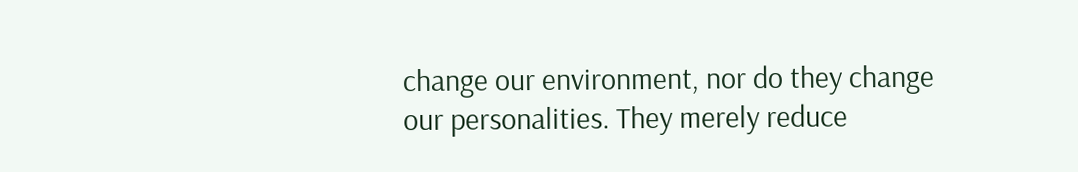change our environment, nor do they change our personalities. They merely reduce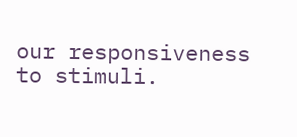our responsiveness to stimuli.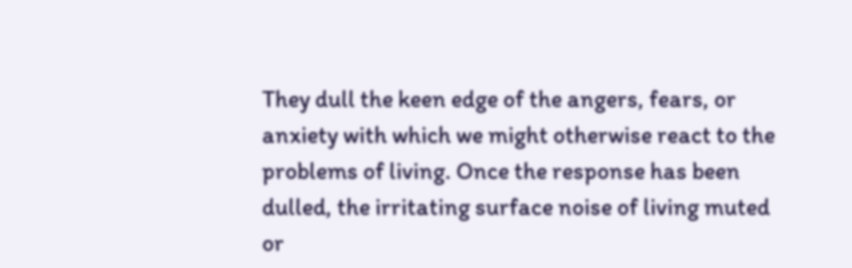They dull the keen edge of the angers, fears, or anxiety with which we might otherwise react to the problems of living. Once the response has been dulled, the irritating surface noise of living muted or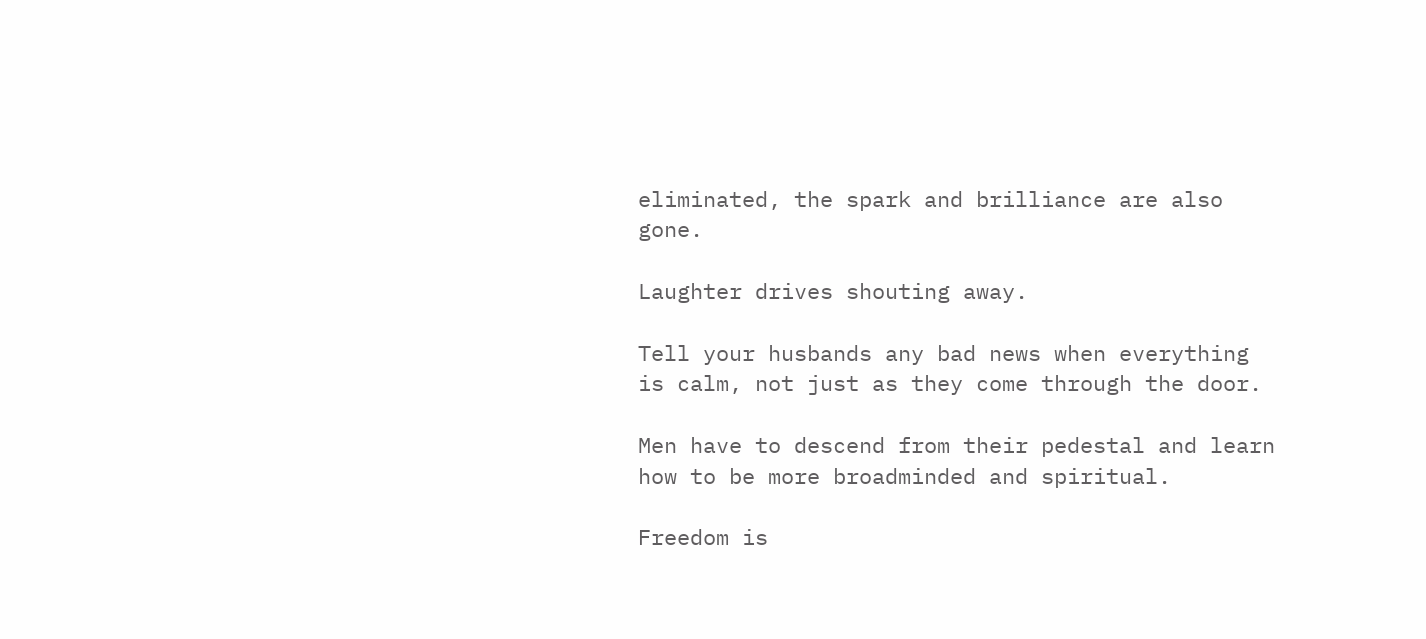eliminated, the spark and brilliance are also gone.

Laughter drives shouting away.

Tell your husbands any bad news when everything is calm, not just as they come through the door.

Men have to descend from their pedestal and learn how to be more broadminded and spiritual.

Freedom is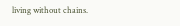living without chains.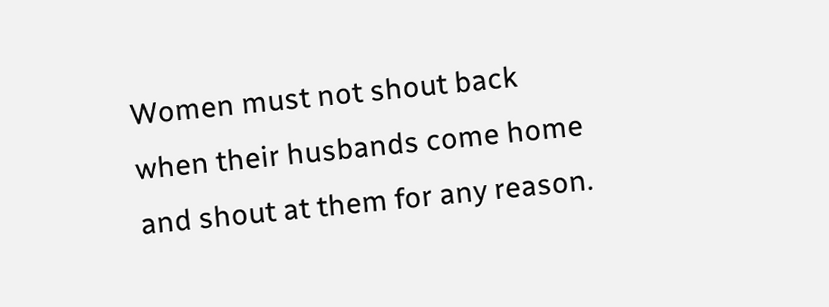Women must not shout back when their husbands come home and shout at them for any reason.